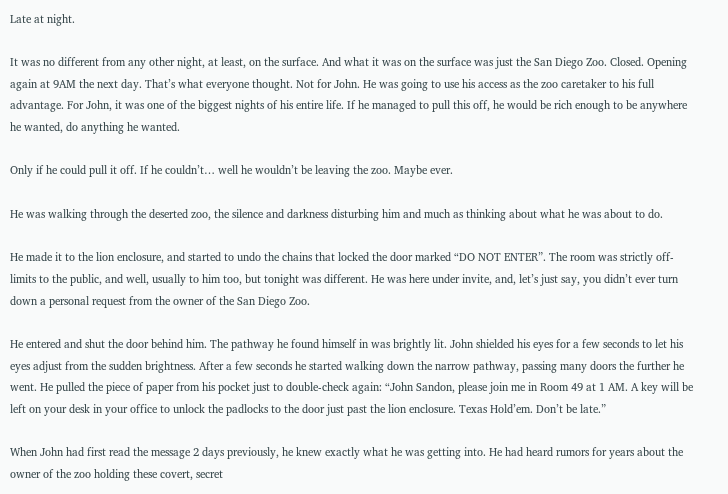Late at night.

It was no different from any other night, at least, on the surface. And what it was on the surface was just the San Diego Zoo. Closed. Opening again at 9AM the next day. That’s what everyone thought. Not for John. He was going to use his access as the zoo caretaker to his full advantage. For John, it was one of the biggest nights of his entire life. If he managed to pull this off, he would be rich enough to be anywhere he wanted, do anything he wanted.

Only if he could pull it off. If he couldn’t… well he wouldn’t be leaving the zoo. Maybe ever.

He was walking through the deserted zoo, the silence and darkness disturbing him and much as thinking about what he was about to do.

He made it to the lion enclosure, and started to undo the chains that locked the door marked “DO NOT ENTER”. The room was strictly off-limits to the public, and well, usually to him too, but tonight was different. He was here under invite, and, let’s just say, you didn’t ever turn down a personal request from the owner of the San Diego Zoo.

He entered and shut the door behind him. The pathway he found himself in was brightly lit. John shielded his eyes for a few seconds to let his eyes adjust from the sudden brightness. After a few seconds he started walking down the narrow pathway, passing many doors the further he went. He pulled the piece of paper from his pocket just to double-check again: “John Sandon, please join me in Room 49 at 1 AM. A key will be left on your desk in your office to unlock the padlocks to the door just past the lion enclosure. Texas Hold’em. Don’t be late.”

When John had first read the message 2 days previously, he knew exactly what he was getting into. He had heard rumors for years about the owner of the zoo holding these covert, secret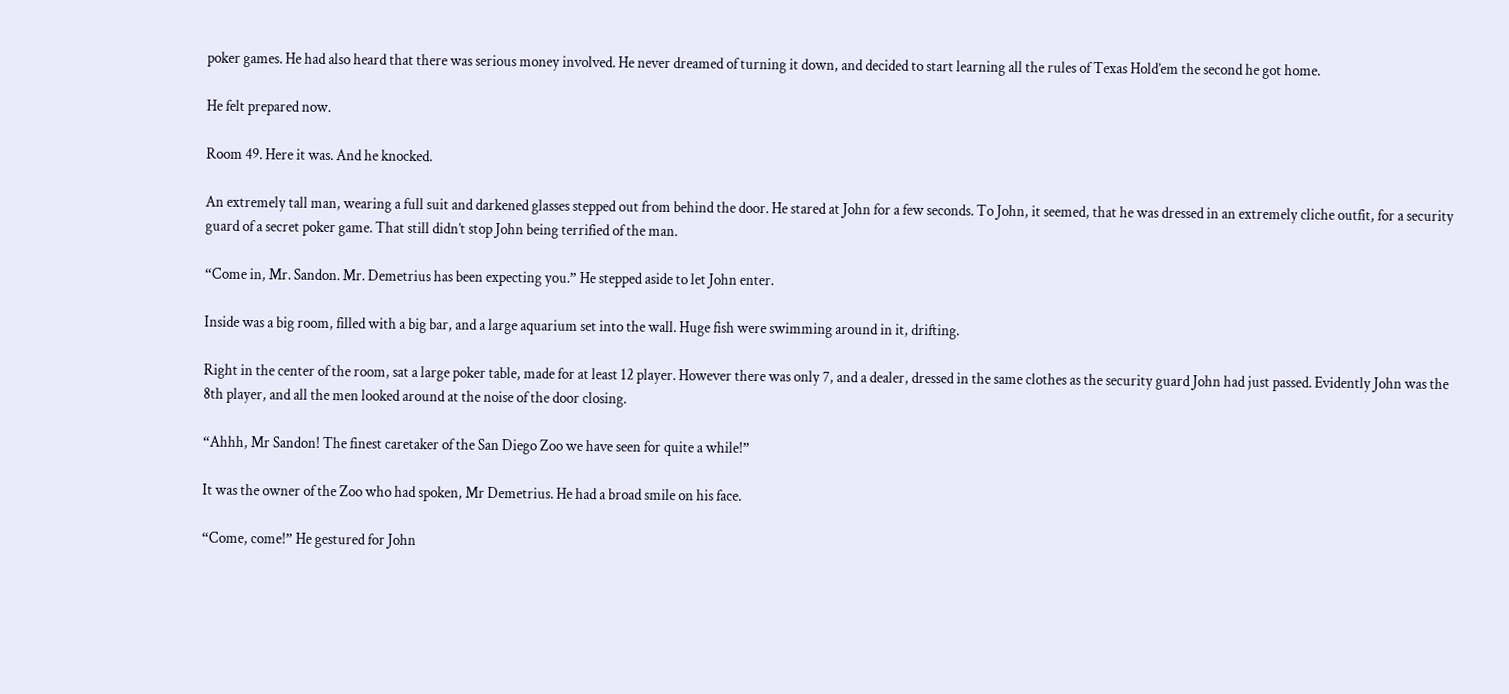poker games. He had also heard that there was serious money involved. He never dreamed of turning it down, and decided to start learning all the rules of Texas Hold’em the second he got home.

He felt prepared now.

Room 49. Here it was. And he knocked.

An extremely tall man, wearing a full suit and darkened glasses stepped out from behind the door. He stared at John for a few seconds. To John, it seemed, that he was dressed in an extremely cliche outfit, for a security guard of a secret poker game. That still didn’t stop John being terrified of the man.

“Come in, Mr. Sandon. Mr. Demetrius has been expecting you.” He stepped aside to let John enter.

Inside was a big room, filled with a big bar, and a large aquarium set into the wall. Huge fish were swimming around in it, drifting.

Right in the center of the room, sat a large poker table, made for at least 12 player. However there was only 7, and a dealer, dressed in the same clothes as the security guard John had just passed. Evidently John was the 8th player, and all the men looked around at the noise of the door closing.

“Ahhh, Mr Sandon! The finest caretaker of the San Diego Zoo we have seen for quite a while!”

It was the owner of the Zoo who had spoken, Mr Demetrius. He had a broad smile on his face.

“Come, come!” He gestured for John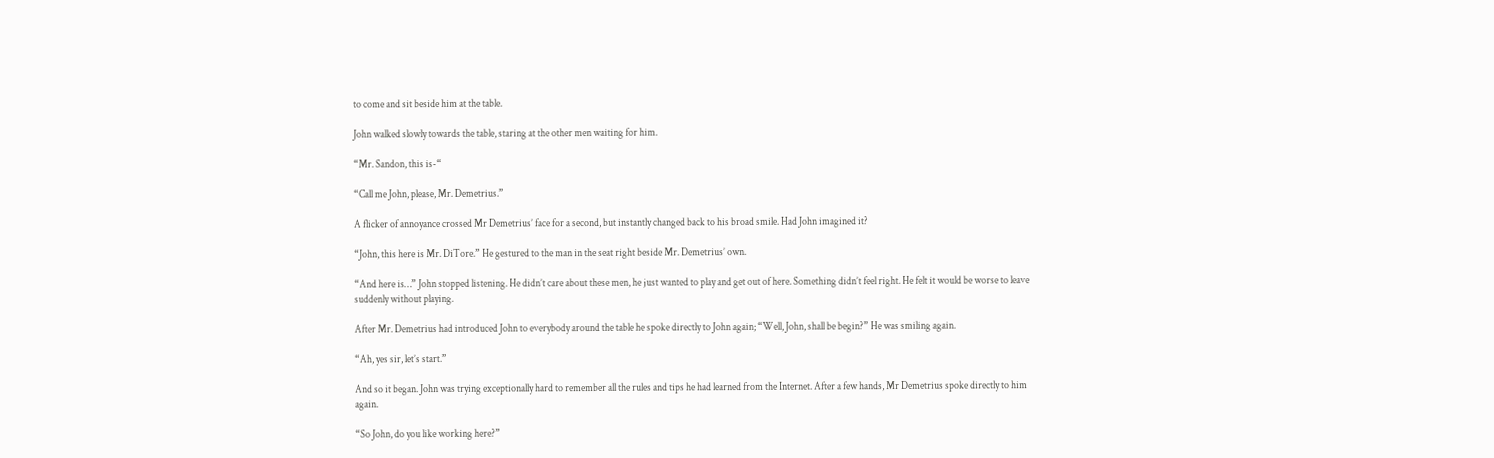to come and sit beside him at the table.

John walked slowly towards the table, staring at the other men waiting for him.

“Mr. Sandon, this is-“

“Call me John, please, Mr. Demetrius.”

A flicker of annoyance crossed Mr Demetrius’ face for a second, but instantly changed back to his broad smile. Had John imagined it?

“John, this here is Mr. DiTore.” He gestured to the man in the seat right beside Mr. Demetrius’ own.

“And here is…” John stopped listening. He didn’t care about these men, he just wanted to play and get out of here. Something didn’t feel right. He felt it would be worse to leave suddenly without playing.

After Mr. Demetrius had introduced John to everybody around the table he spoke directly to John again; “Well, John, shall be begin?” He was smiling again.

“Ah, yes sir, let’s start.”

And so it began. John was trying exceptionally hard to remember all the rules and tips he had learned from the Internet. After a few hands, Mr Demetrius spoke directly to him again.

“So John, do you like working here?”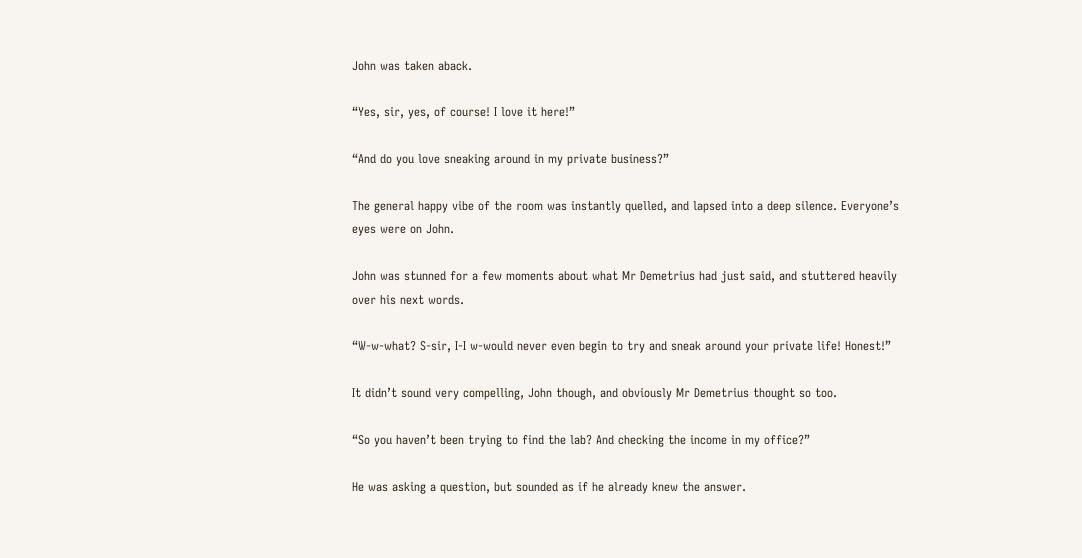John was taken aback.

“Yes, sir, yes, of course! I love it here!”

“And do you love sneaking around in my private business?”

The general happy vibe of the room was instantly quelled, and lapsed into a deep silence. Everyone’s eyes were on John.

John was stunned for a few moments about what Mr Demetrius had just said, and stuttered heavily over his next words.

“W-w-what? S-sir, I-I w-would never even begin to try and sneak around your private life! Honest!”

It didn’t sound very compelling, John though, and obviously Mr Demetrius thought so too.

“So you haven’t been trying to find the lab? And checking the income in my office?”

He was asking a question, but sounded as if he already knew the answer.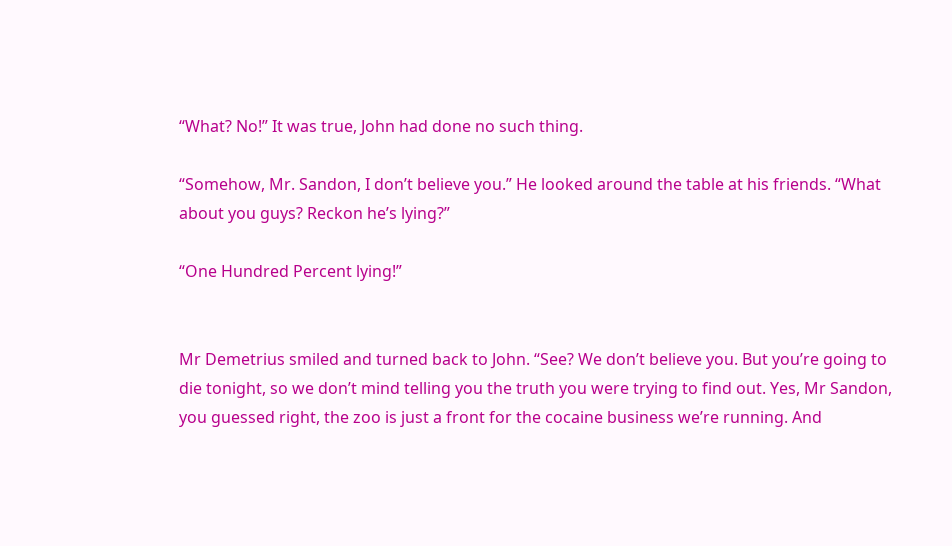“What? No!” It was true, John had done no such thing.

“Somehow, Mr. Sandon, I don’t believe you.” He looked around the table at his friends. “What about you guys? Reckon he’s lying?”

“One Hundred Percent lying!”


Mr Demetrius smiled and turned back to John. “See? We don’t believe you. But you’re going to die tonight, so we don’t mind telling you the truth you were trying to find out. Yes, Mr Sandon, you guessed right, the zoo is just a front for the cocaine business we’re running. And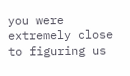you were extremely close to figuring us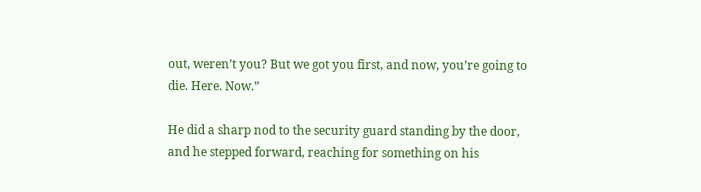out, weren’t you? But we got you first, and now, you’re going to die. Here. Now.”

He did a sharp nod to the security guard standing by the door, and he stepped forward, reaching for something on his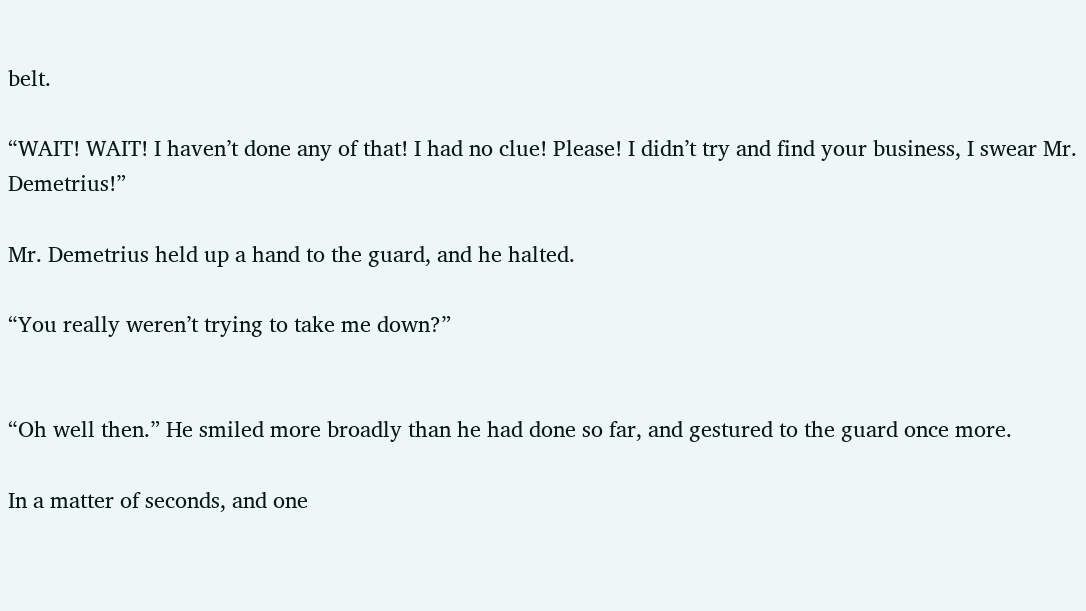belt.

“WAIT! WAIT! I haven’t done any of that! I had no clue! Please! I didn’t try and find your business, I swear Mr. Demetrius!”

Mr. Demetrius held up a hand to the guard, and he halted.

“You really weren’t trying to take me down?”


“Oh well then.” He smiled more broadly than he had done so far, and gestured to the guard once more.

In a matter of seconds, and one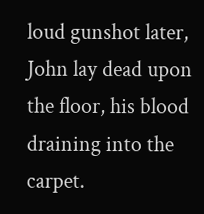loud gunshot later, John lay dead upon the floor, his blood draining into the carpet.